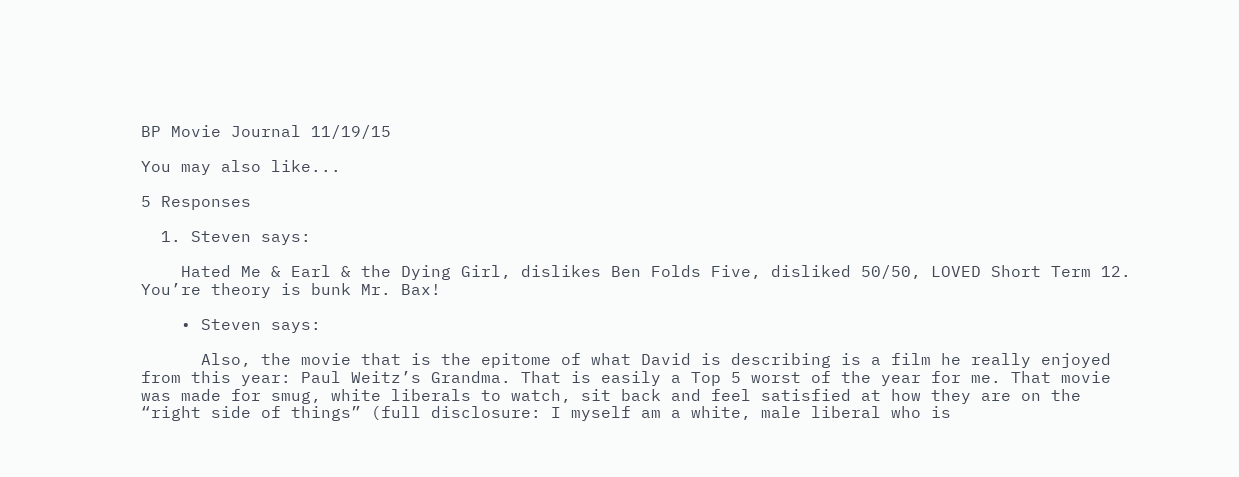BP Movie Journal 11/19/15

You may also like...

5 Responses

  1. Steven says:

    Hated Me & Earl & the Dying Girl, dislikes Ben Folds Five, disliked 50/50, LOVED Short Term 12. You’re theory is bunk Mr. Bax!

    • Steven says:

      Also, the movie that is the epitome of what David is describing is a film he really enjoyed from this year: Paul Weitz’s Grandma. That is easily a Top 5 worst of the year for me. That movie was made for smug, white liberals to watch, sit back and feel satisfied at how they are on the “right side of things” (full disclosure: I myself am a white, male liberal who is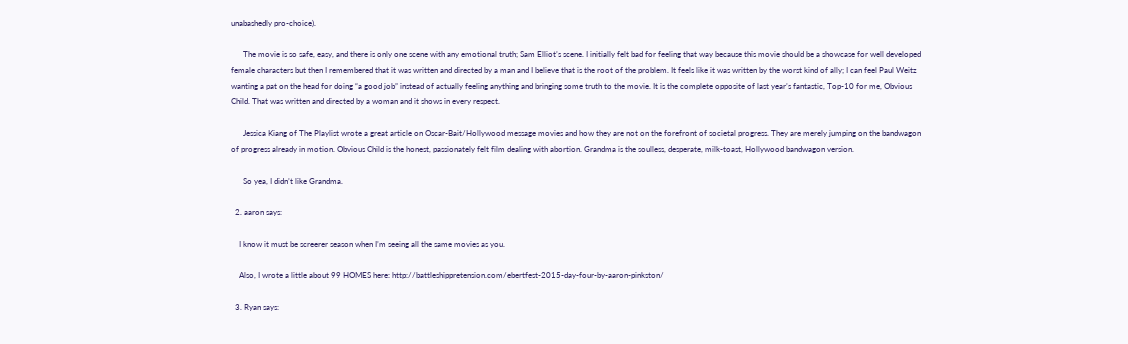unabashedly pro-choice).

      The movie is so safe, easy, and there is only one scene with any emotional truth; Sam Elliot’s scene. I initially felt bad for feeling that way because this movie should be a showcase for well developed female characters but then I remembered that it was written and directed by a man and I believe that is the root of the problem. It feels like it was written by the worst kind of ally; I can feel Paul Weitz wanting a pat on the head for doing “a good job” instead of actually feeling anything and bringing some truth to the movie. It is the complete opposite of last year’s fantastic, Top-10 for me, Obvious Child. That was written and directed by a woman and it shows in every respect.

      Jessica Kiang of The Playlist wrote a great article on Oscar-Bait/Hollywood message movies and how they are not on the forefront of societal progress. They are merely jumping on the bandwagon of progress already in motion. Obvious Child is the honest, passionately felt film dealing with abortion. Grandma is the soulless, desperate, milk-toast, Hollywood bandwagon version.

      So yea, I didn’t like Grandma.

  2. aaron says:

    I know it must be screerer season when I’m seeing all the same movies as you.

    Also, I wrote a little about 99 HOMES here: http://battleshippretension.com/ebertfest-2015-day-four-by-aaron-pinkston/

  3. Ryan says: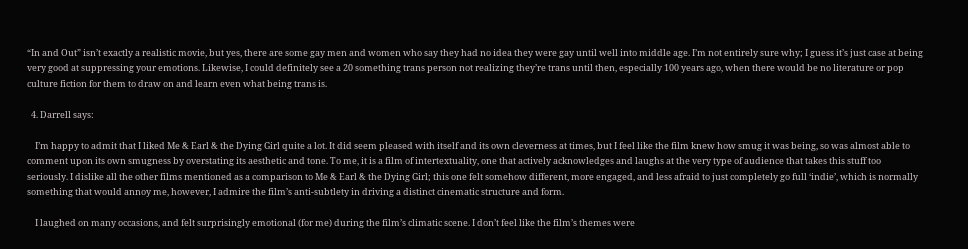“In and Out” isn’t exactly a realistic movie, but yes, there are some gay men and women who say they had no idea they were gay until well into middle age. I’m not entirely sure why; I guess it’s just case at being very good at suppressing your emotions. Likewise, I could definitely see a 20 something trans person not realizing they’re trans until then, especially 100 years ago, when there would be no literature or pop culture fiction for them to draw on and learn even what being trans is.

  4. Darrell says:

    I’m happy to admit that I liked Me & Earl & the Dying Girl quite a lot. It did seem pleased with itself and its own cleverness at times, but I feel like the film knew how smug it was being, so was almost able to comment upon its own smugness by overstating its aesthetic and tone. To me, it is a film of intertextuality, one that actively acknowledges and laughs at the very type of audience that takes this stuff too seriously. I dislike all the other films mentioned as a comparison to Me & Earl & the Dying Girl; this one felt somehow different, more engaged, and less afraid to just completely go full ‘indie’, which is normally something that would annoy me, however, I admire the film’s anti-subtlety in driving a distinct cinematic structure and form.

    I laughed on many occasions, and felt surprisingly emotional (for me) during the film’s climatic scene. I don’t feel like the film’s themes were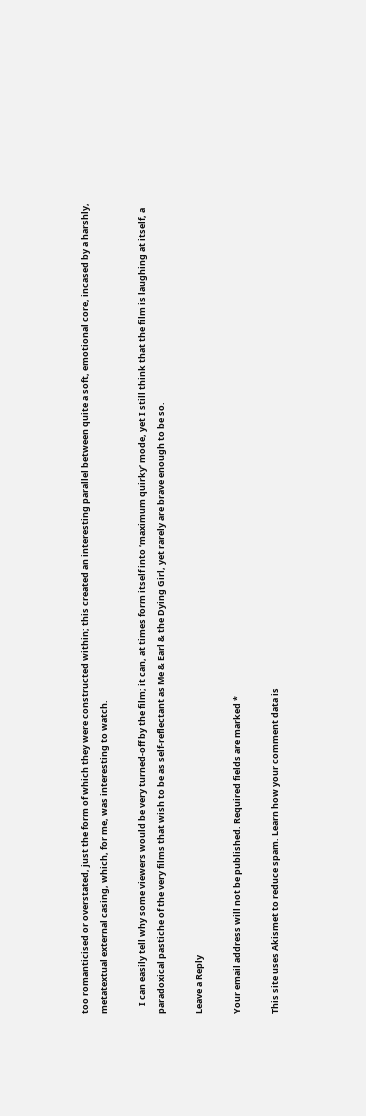too romanticised or overstated, just the form of which they were constructed within; this created an interesting parallel between quite a soft, emotional core, incased by a harshly, metatextual external casing, which, for me, was interesting to watch.

    I can easily tell why some viewers would be very turned-off by the film; it can, at times form itself into ‘maximum quirky’ mode, yet I still think that the film is laughing at itself, a paradoxical pastiche of the very films that wish to be as self-reflectant as Me & Earl & the Dying Girl, yet rarely are brave enough to be so.

Leave a Reply

Your email address will not be published. Required fields are marked *

This site uses Akismet to reduce spam. Learn how your comment data is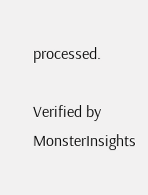processed.

Verified by MonsterInsights